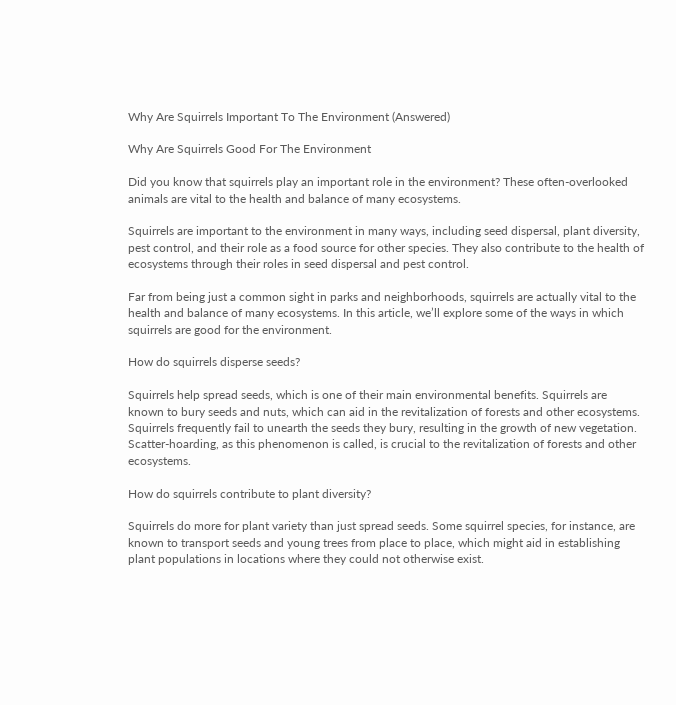Why Are Squirrels Important To The Environment (Answered)

Why Are Squirrels Good For The Environment

Did you know that squirrels play an important role in the environment? These often-overlooked animals are vital to the health and balance of many ecosystems.

Squirrels are important to the environment in many ways, including seed dispersal, plant diversity, pest control, and their role as a food source for other species. They also contribute to the health of ecosystems through their roles in seed dispersal and pest control.

Far from being just a common sight in parks and neighborhoods, squirrels are actually vital to the health and balance of many ecosystems. In this article, we’ll explore some of the ways in which squirrels are good for the environment.

How do squirrels disperse seeds?

Squirrels help spread seeds, which is one of their main environmental benefits. Squirrels are known to bury seeds and nuts, which can aid in the revitalization of forests and other ecosystems. Squirrels frequently fail to unearth the seeds they bury, resulting in the growth of new vegetation. Scatter-hoarding, as this phenomenon is called, is crucial to the revitalization of forests and other ecosystems.

How do squirrels contribute to plant diversity?

Squirrels do more for plant variety than just spread seeds. Some squirrel species, for instance, are known to transport seeds and young trees from place to place, which might aid in establishing plant populations in locations where they could not otherwise exist.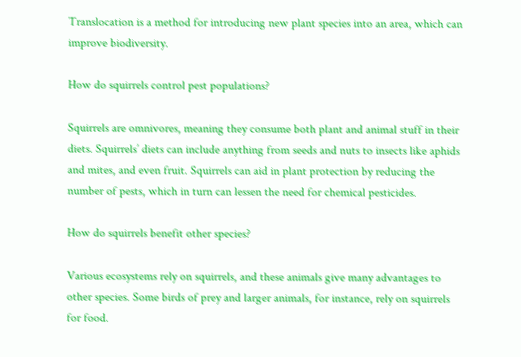Translocation is a method for introducing new plant species into an area, which can improve biodiversity.

How do squirrels control pest populations?

Squirrels are omnivores, meaning they consume both plant and animal stuff in their diets. Squirrels’ diets can include anything from seeds and nuts to insects like aphids and mites, and even fruit. Squirrels can aid in plant protection by reducing the number of pests, which in turn can lessen the need for chemical pesticides.

How do squirrels benefit other species?

Various ecosystems rely on squirrels, and these animals give many advantages to other species. Some birds of prey and larger animals, for instance, rely on squirrels for food.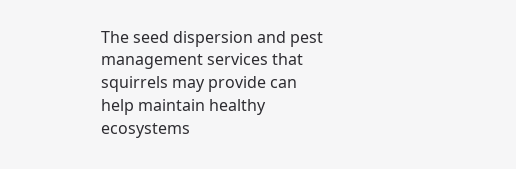The seed dispersion and pest management services that squirrels may provide can help maintain healthy ecosystems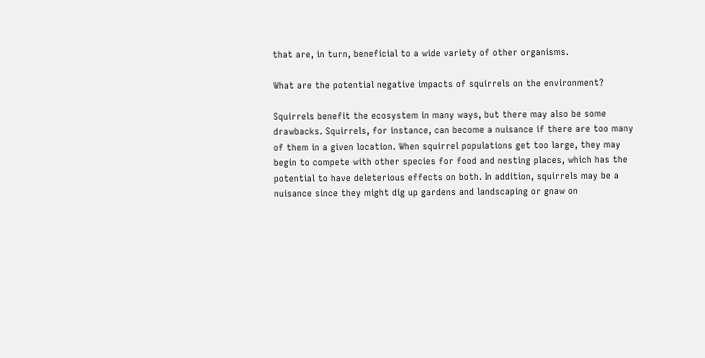that are, in turn, beneficial to a wide variety of other organisms.

What are the potential negative impacts of squirrels on the environment?

Squirrels benefit the ecosystem in many ways, but there may also be some drawbacks. Squirrels, for instance, can become a nuisance if there are too many of them in a given location. When squirrel populations get too large, they may begin to compete with other species for food and nesting places, which has the potential to have deleterious effects on both. In addition, squirrels may be a nuisance since they might dig up gardens and landscaping or gnaw on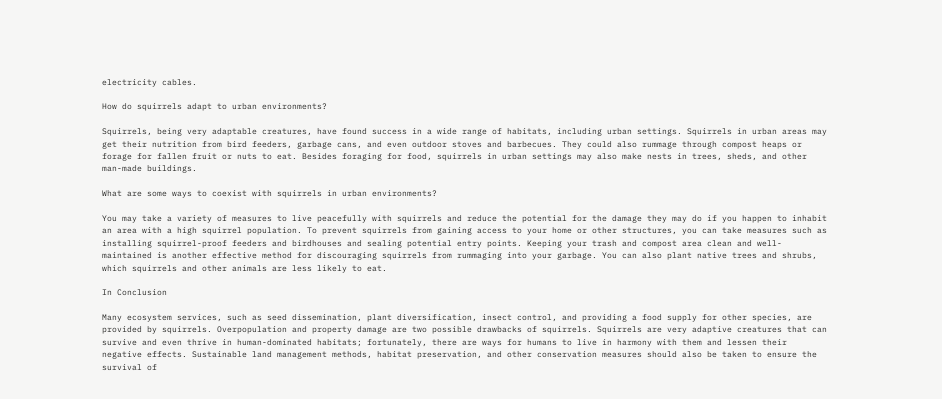electricity cables.

How do squirrels adapt to urban environments?

Squirrels, being very adaptable creatures, have found success in a wide range of habitats, including urban settings. Squirrels in urban areas may get their nutrition from bird feeders, garbage cans, and even outdoor stoves and barbecues. They could also rummage through compost heaps or forage for fallen fruit or nuts to eat. Besides foraging for food, squirrels in urban settings may also make nests in trees, sheds, and other man-made buildings.

What are some ways to coexist with squirrels in urban environments?

You may take a variety of measures to live peacefully with squirrels and reduce the potential for the damage they may do if you happen to inhabit an area with a high squirrel population. To prevent squirrels from gaining access to your home or other structures, you can take measures such as installing squirrel-proof feeders and birdhouses and sealing potential entry points. Keeping your trash and compost area clean and well-maintained is another effective method for discouraging squirrels from rummaging into your garbage. You can also plant native trees and shrubs, which squirrels and other animals are less likely to eat.

In Conclusion

Many ecosystem services, such as seed dissemination, plant diversification, insect control, and providing a food supply for other species, are provided by squirrels. Overpopulation and property damage are two possible drawbacks of squirrels. Squirrels are very adaptive creatures that can survive and even thrive in human-dominated habitats; fortunately, there are ways for humans to live in harmony with them and lessen their negative effects. Sustainable land management methods, habitat preservation, and other conservation measures should also be taken to ensure the survival of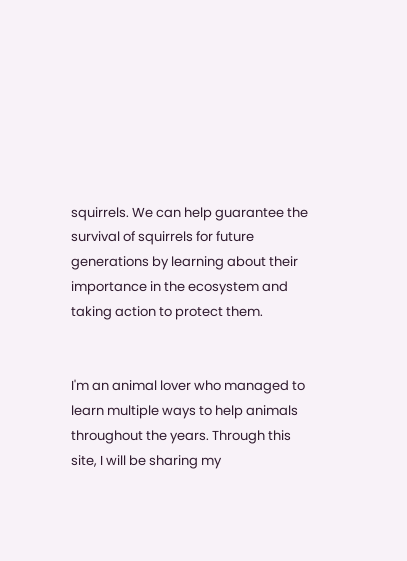squirrels. We can help guarantee the survival of squirrels for future generations by learning about their importance in the ecosystem and taking action to protect them.


I'm an animal lover who managed to learn multiple ways to help animals throughout the years. Through this site, I will be sharing my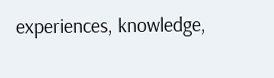experiences, knowledge,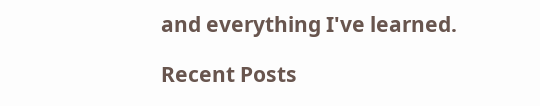and everything I've learned.

Recent Posts